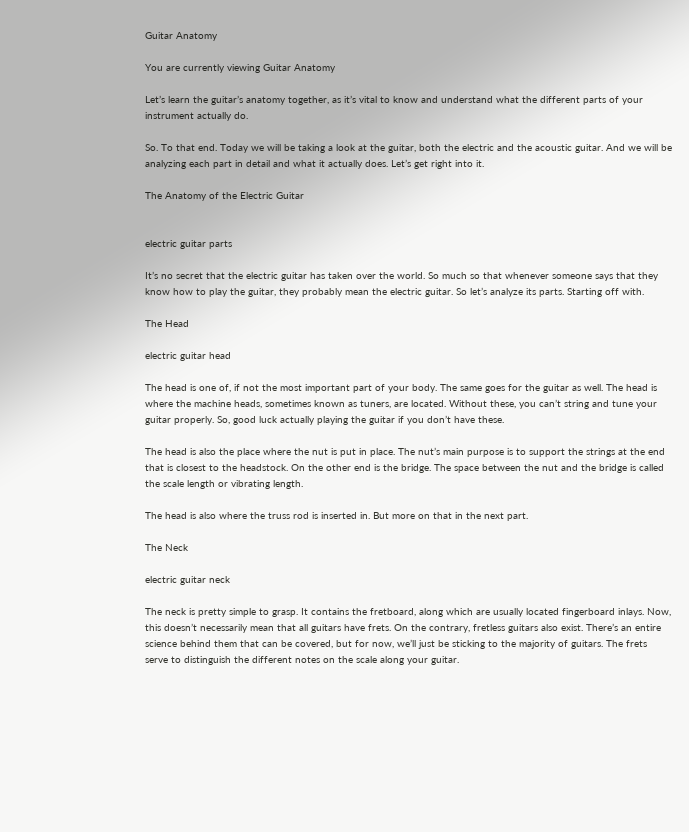Guitar Anatomy

You are currently viewing Guitar Anatomy

Let’s learn the guitar’s anatomy together, as it’s vital to know and understand what the different parts of your instrument actually do.

So. To that end. Today we will be taking a look at the guitar, both the electric and the acoustic guitar. And we will be analyzing each part in detail and what it actually does. Let’s get right into it.

The Anatomy of the Electric Guitar


electric guitar parts

It’s no secret that the electric guitar has taken over the world. So much so that whenever someone says that they know how to play the guitar, they probably mean the electric guitar. So let’s analyze its parts. Starting off with.

The Head

electric guitar head

The head is one of, if not the most important part of your body. The same goes for the guitar as well. The head is where the machine heads, sometimes known as tuners, are located. Without these, you can’t string and tune your guitar properly. So, good luck actually playing the guitar if you don’t have these.

The head is also the place where the nut is put in place. The nut’s main purpose is to support the strings at the end that is closest to the headstock. On the other end is the bridge. The space between the nut and the bridge is called the scale length or vibrating length.

The head is also where the truss rod is inserted in. But more on that in the next part.

The Neck

electric guitar neck

The neck is pretty simple to grasp. It contains the fretboard, along which are usually located fingerboard inlays. Now, this doesn’t necessarily mean that all guitars have frets. On the contrary, fretless guitars also exist. There’s an entire science behind them that can be covered, but for now, we’ll just be sticking to the majority of guitars. The frets serve to distinguish the different notes on the scale along your guitar.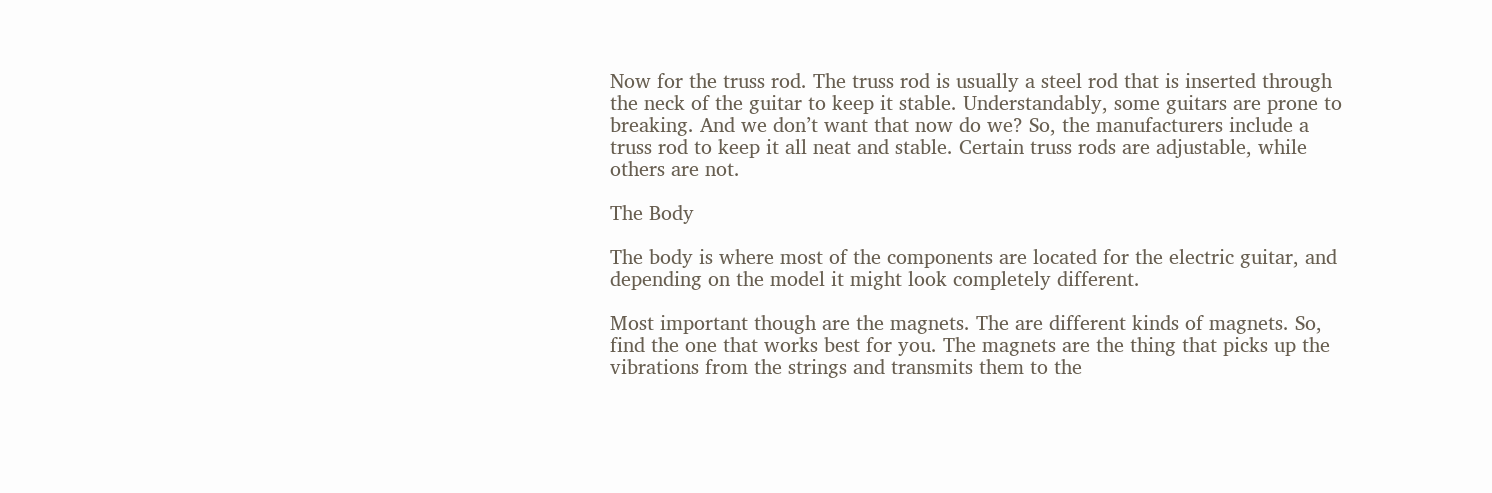Now for the truss rod. The truss rod is usually a steel rod that is inserted through the neck of the guitar to keep it stable. Understandably, some guitars are prone to breaking. And we don’t want that now do we? So, the manufacturers include a truss rod to keep it all neat and stable. Certain truss rods are adjustable, while others are not.

The Body

The body is where most of the components are located for the electric guitar, and depending on the model it might look completely different.

Most important though are the magnets. The are different kinds of magnets. So, find the one that works best for you. The magnets are the thing that picks up the vibrations from the strings and transmits them to the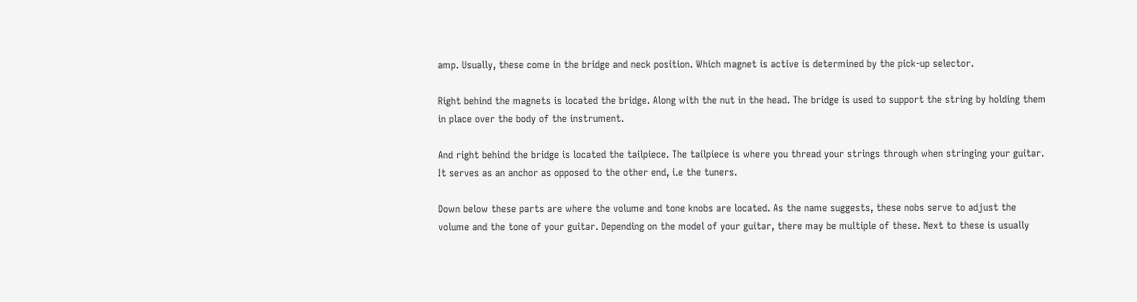amp. Usually, these come in the bridge and neck position. Which magnet is active is determined by the pick-up selector.

Right behind the magnets is located the bridge. Along with the nut in the head. The bridge is used to support the string by holding them in place over the body of the instrument.

And right behind the bridge is located the tailpiece. The tailpiece is where you thread your strings through when stringing your guitar. It serves as an anchor as opposed to the other end, i.e the tuners.

Down below these parts are where the volume and tone knobs are located. As the name suggests, these nobs serve to adjust the volume and the tone of your guitar. Depending on the model of your guitar, there may be multiple of these. Next to these is usually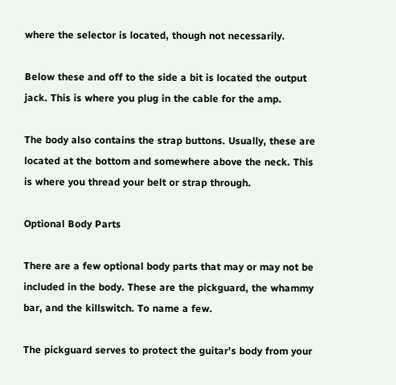where the selector is located, though not necessarily.

Below these and off to the side a bit is located the output jack. This is where you plug in the cable for the amp.

The body also contains the strap buttons. Usually, these are located at the bottom and somewhere above the neck. This is where you thread your belt or strap through.

Optional Body Parts

There are a few optional body parts that may or may not be included in the body. These are the pickguard, the whammy bar, and the killswitch. To name a few.

The pickguard serves to protect the guitar’s body from your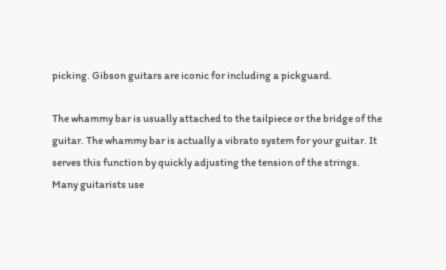picking. Gibson guitars are iconic for including a pickguard.

The whammy bar is usually attached to the tailpiece or the bridge of the guitar. The whammy bar is actually a vibrato system for your guitar. It serves this function by quickly adjusting the tension of the strings. Many guitarists use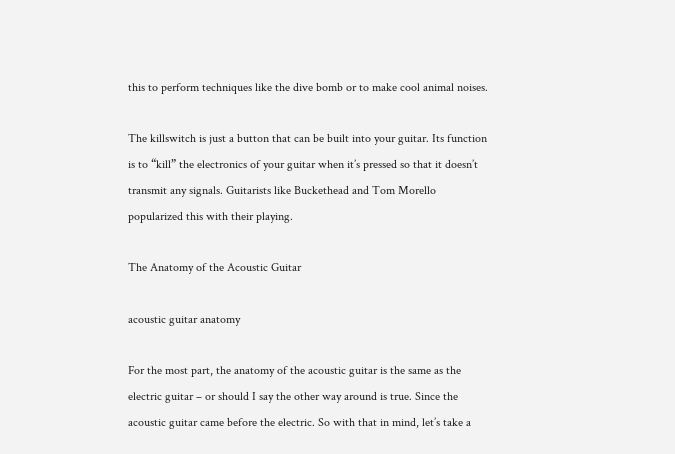this to perform techniques like the dive bomb or to make cool animal noises.

The killswitch is just a button that can be built into your guitar. Its function is to “kill” the electronics of your guitar when it’s pressed so that it doesn’t transmit any signals. Guitarists like Buckethead and Tom Morello popularized this with their playing.

The Anatomy of the Acoustic Guitar

acoustic guitar anatomy

For the most part, the anatomy of the acoustic guitar is the same as the electric guitar – or should I say the other way around is true. Since the acoustic guitar came before the electric. So with that in mind, let’s take a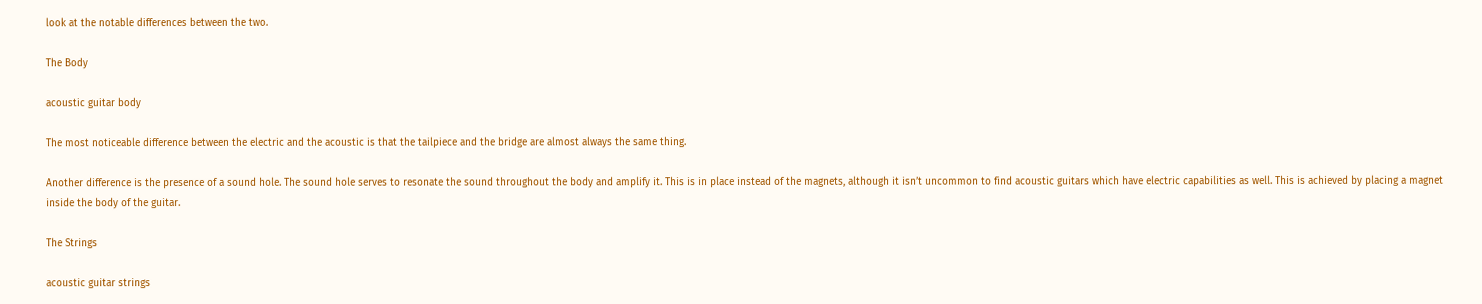look at the notable differences between the two.

The Body

acoustic guitar body

The most noticeable difference between the electric and the acoustic is that the tailpiece and the bridge are almost always the same thing.

Another difference is the presence of a sound hole. The sound hole serves to resonate the sound throughout the body and amplify it. This is in place instead of the magnets, although it isn’t uncommon to find acoustic guitars which have electric capabilities as well. This is achieved by placing a magnet inside the body of the guitar.

The Strings

acoustic guitar strings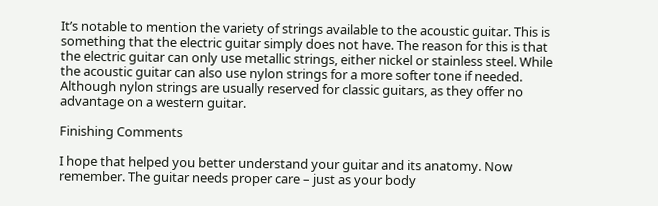It’s notable to mention the variety of strings available to the acoustic guitar. This is something that the electric guitar simply does not have. The reason for this is that the electric guitar can only use metallic strings, either nickel or stainless steel. While the acoustic guitar can also use nylon strings for a more softer tone if needed. Although nylon strings are usually reserved for classic guitars, as they offer no advantage on a western guitar.

Finishing Comments

I hope that helped you better understand your guitar and its anatomy. Now remember. The guitar needs proper care – just as your body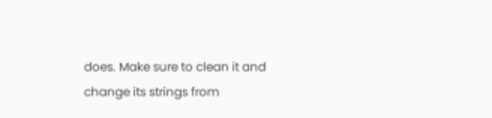does. Make sure to clean it and change its strings from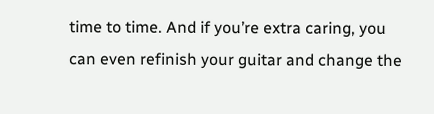time to time. And if you’re extra caring, you can even refinish your guitar and change the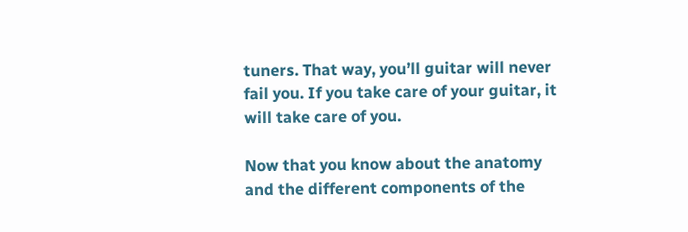tuners. That way, you’ll guitar will never fail you. If you take care of your guitar, it will take care of you.

Now that you know about the anatomy and the different components of the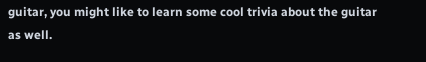guitar, you might like to learn some cool trivia about the guitar as well.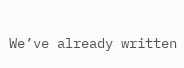We’ve already written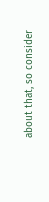about that, so consider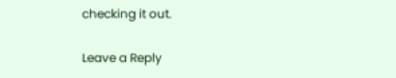checking it out.

Leave a Reply